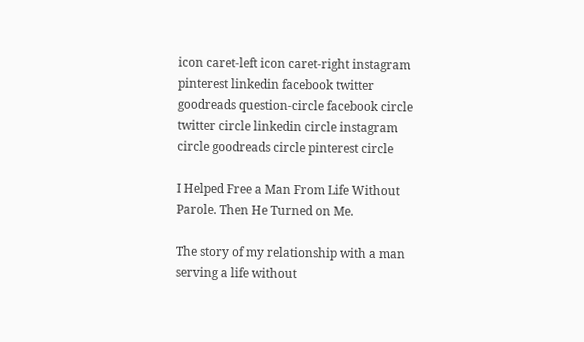icon caret-left icon caret-right instagram pinterest linkedin facebook twitter goodreads question-circle facebook circle twitter circle linkedin circle instagram circle goodreads circle pinterest circle

I Helped Free a Man From Life Without Parole. Then He Turned on Me.

The story of my relationship with a man serving a life without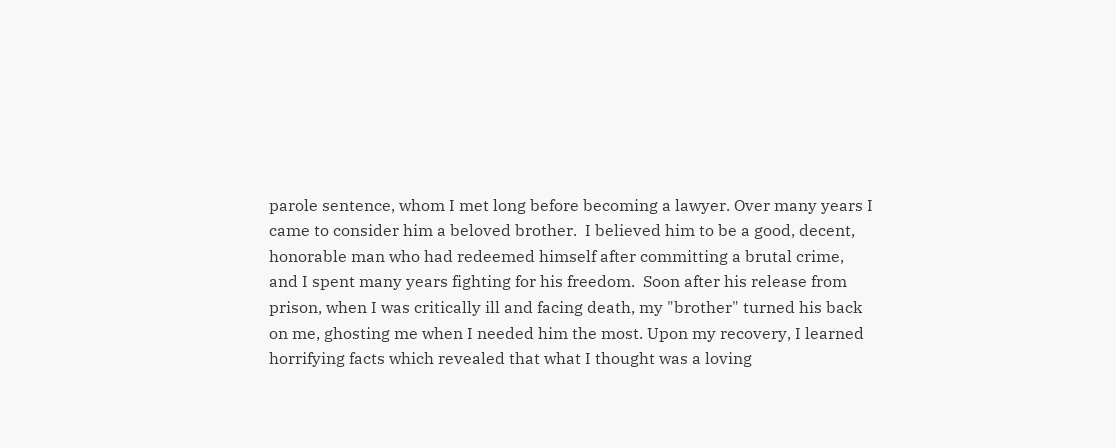parole sentence, whom I met long before becoming a lawyer. Over many years I came to consider him a beloved brother.  I believed him to be a good, decent, honorable man who had redeemed himself after committing a brutal crime, and I spent many years fighting for his freedom.  Soon after his release from prison, when I was critically ill and facing death, my "brother" turned his back on me, ghosting me when I needed him the most. Upon my recovery, I learned horrifying facts which revealed that what I thought was a loving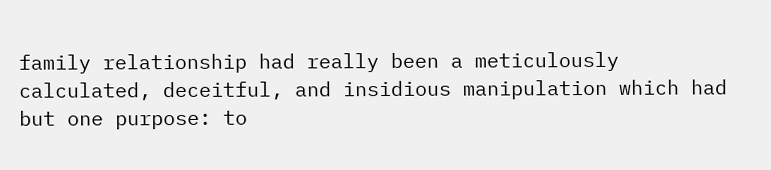family relationship had really been a meticulously calculated, deceitful, and insidious manipulation which had but one purpose: to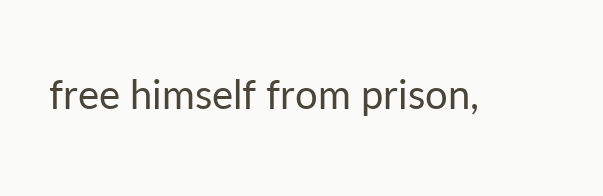free himself from prison,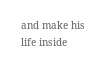and make his life inside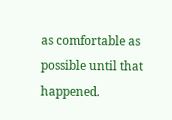as comfortable as possible until that happened.